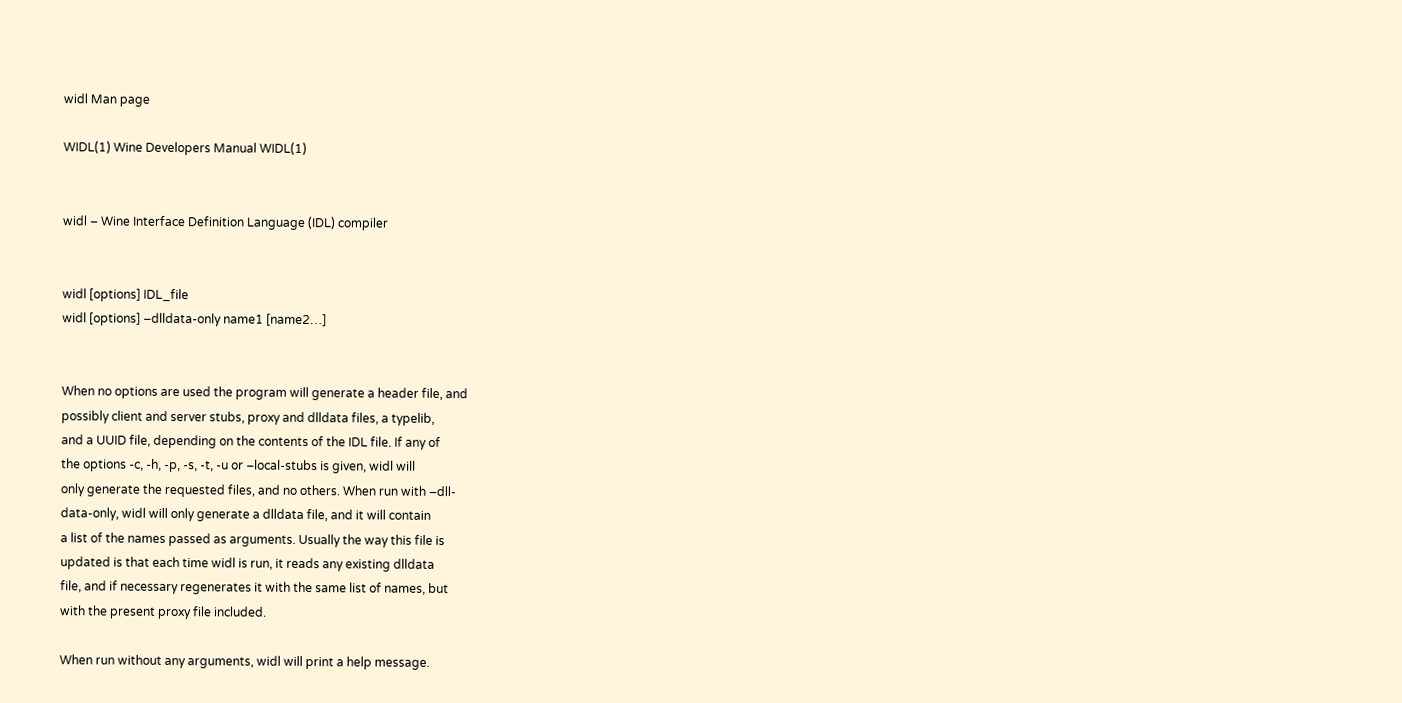widl Man page

WIDL(1) Wine Developers Manual WIDL(1)


widl – Wine Interface Definition Language (IDL) compiler


widl [options] IDL_file
widl [options] –dlldata-only name1 [name2…]


When no options are used the program will generate a header file, and
possibly client and server stubs, proxy and dlldata files, a typelib,
and a UUID file, depending on the contents of the IDL file. If any of
the options -c, -h, -p, -s, -t, -u or –local-stubs is given, widl will
only generate the requested files, and no others. When run with –dll‐
data-only, widl will only generate a dlldata file, and it will contain
a list of the names passed as arguments. Usually the way this file is
updated is that each time widl is run, it reads any existing dlldata
file, and if necessary regenerates it with the same list of names, but
with the present proxy file included.

When run without any arguments, widl will print a help message.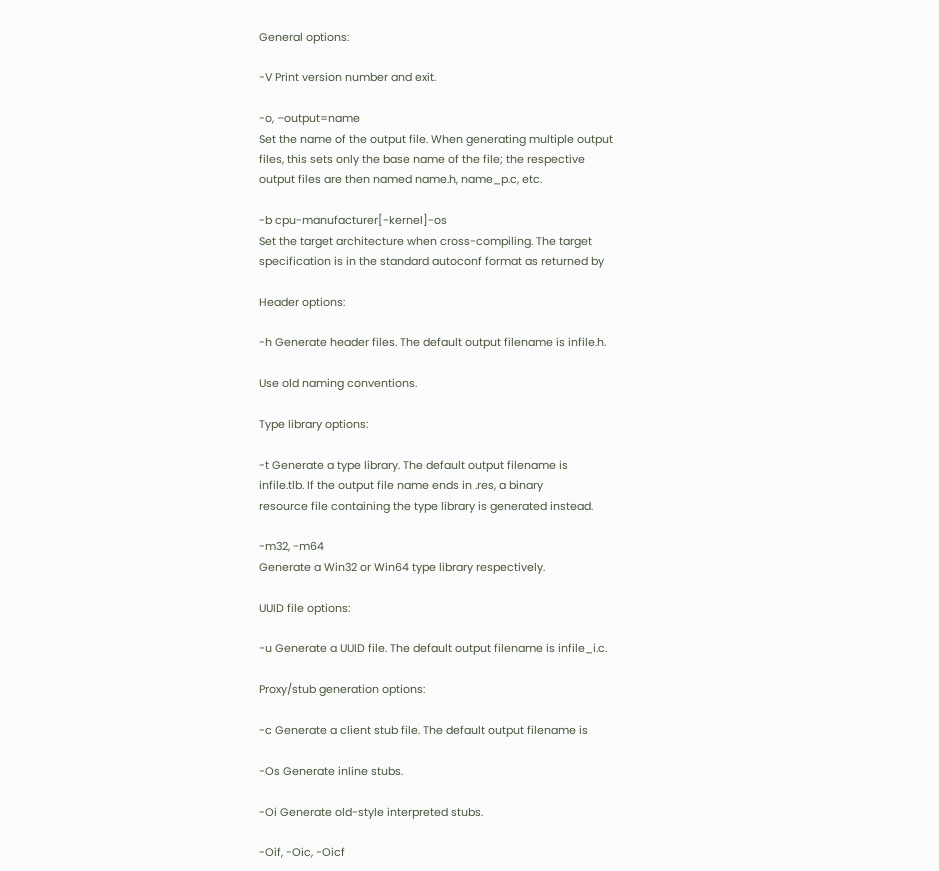General options:

-V Print version number and exit.

-o, –output=name
Set the name of the output file. When generating multiple output
files, this sets only the base name of the file; the respective
output files are then named name.h, name_p.c, etc.

-b cpu-manufacturer[-kernel]-os
Set the target architecture when cross-compiling. The target
specification is in the standard autoconf format as returned by

Header options:

-h Generate header files. The default output filename is infile.h.

Use old naming conventions.

Type library options:

-t Generate a type library. The default output filename is
infile.tlb. If the output file name ends in .res, a binary
resource file containing the type library is generated instead.

-m32, -m64
Generate a Win32 or Win64 type library respectively.

UUID file options:

-u Generate a UUID file. The default output filename is infile_i.c.

Proxy/stub generation options:

-c Generate a client stub file. The default output filename is

-Os Generate inline stubs.

-Oi Generate old-style interpreted stubs.

-Oif, -Oic, -Oicf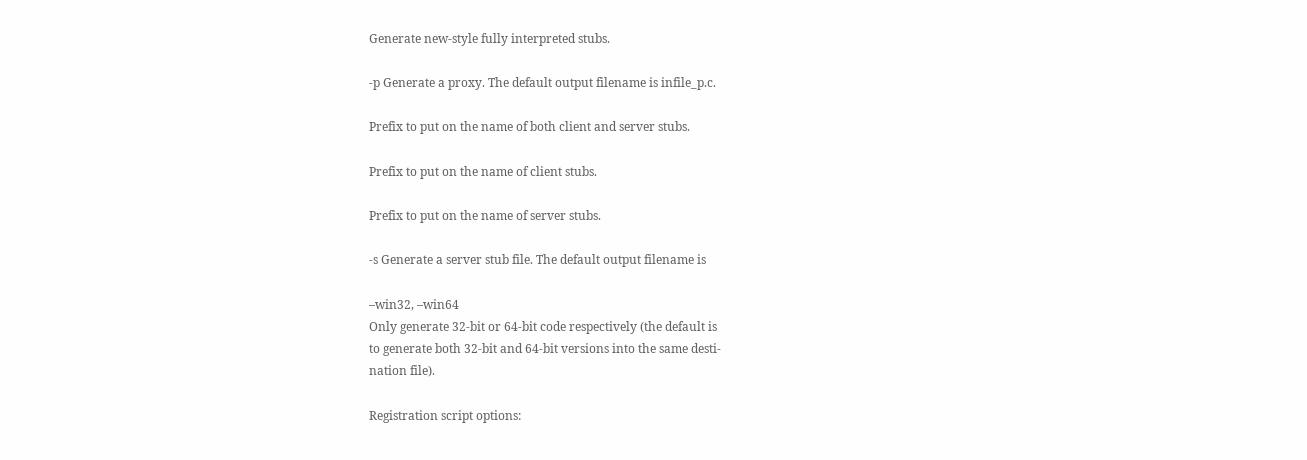Generate new-style fully interpreted stubs.

-p Generate a proxy. The default output filename is infile_p.c.

Prefix to put on the name of both client and server stubs.

Prefix to put on the name of client stubs.

Prefix to put on the name of server stubs.

-s Generate a server stub file. The default output filename is

–win32, –win64
Only generate 32-bit or 64-bit code respectively (the default is
to generate both 32-bit and 64-bit versions into the same desti‐
nation file).

Registration script options: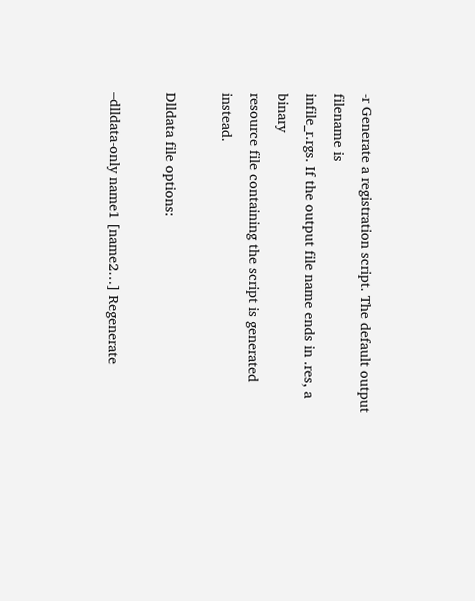-r Generate a registration script. The default output filename is
infile_r.rgs. If the output file name ends in .res, a binary
resource file containing the script is generated instead.

Dlldata file options:

–dlldata-only name1 [name2…] Regenerate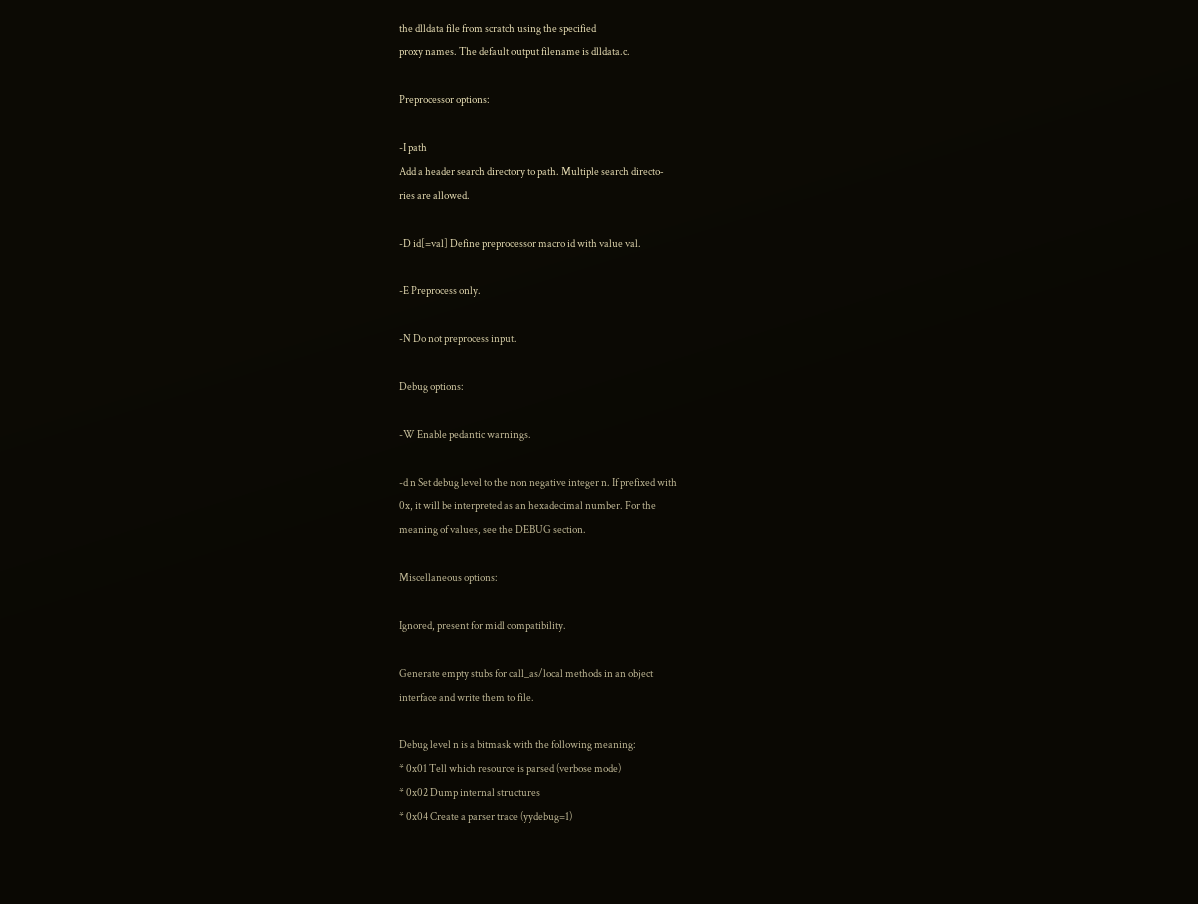the dlldata file from scratch using the specified
proxy names. The default output filename is dlldata.c.

Preprocessor options:

-I path
Add a header search directory to path. Multiple search directo‐
ries are allowed.

-D id[=val] Define preprocessor macro id with value val.

-E Preprocess only.

-N Do not preprocess input.

Debug options:

-W Enable pedantic warnings.

-d n Set debug level to the non negative integer n. If prefixed with
0x, it will be interpreted as an hexadecimal number. For the
meaning of values, see the DEBUG section.

Miscellaneous options:

Ignored, present for midl compatibility.

Generate empty stubs for call_as/local methods in an object
interface and write them to file.

Debug level n is a bitmask with the following meaning:
* 0x01 Tell which resource is parsed (verbose mode)
* 0x02 Dump internal structures
* 0x04 Create a parser trace (yydebug=1)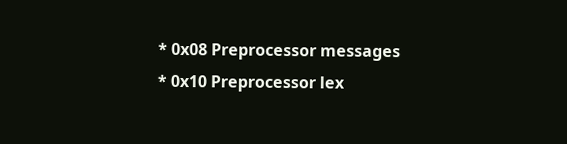* 0x08 Preprocessor messages
* 0x10 Preprocessor lex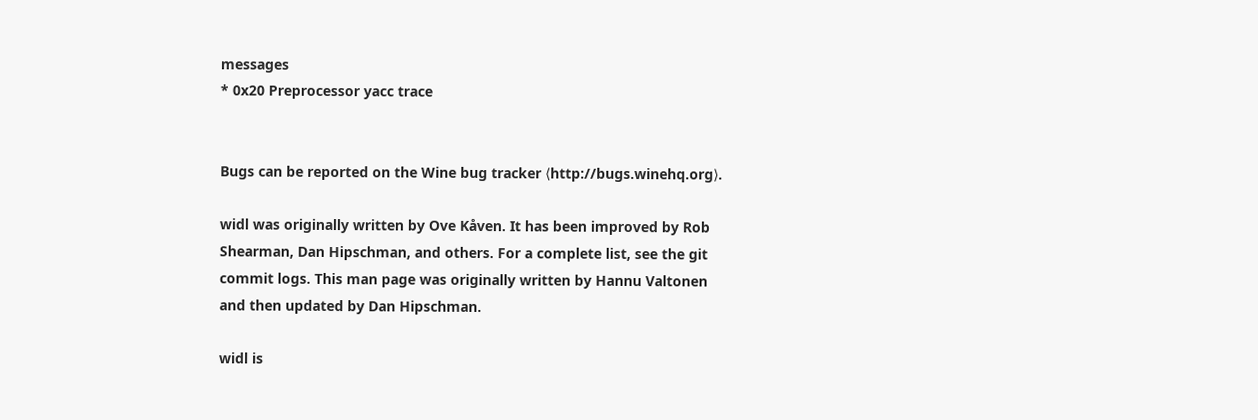messages
* 0x20 Preprocessor yacc trace


Bugs can be reported on the Wine bug tracker ⟨http://bugs.winehq.org⟩.

widl was originally written by Ove Kåven. It has been improved by Rob
Shearman, Dan Hipschman, and others. For a complete list, see the git
commit logs. This man page was originally written by Hannu Valtonen
and then updated by Dan Hipschman.

widl is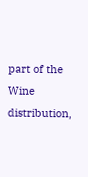part of the Wine distribution,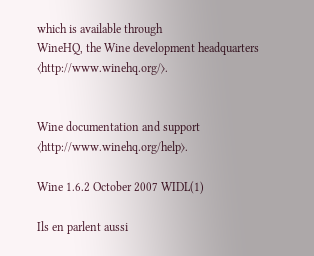which is available through
WineHQ, the Wine development headquarters ⟨http://www.winehq.org/⟩.


Wine documentation and support ⟨http://www.winehq.org/help⟩.

Wine 1.6.2 October 2007 WIDL(1)

Ils en parlent aussi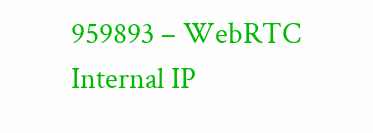959893 – WebRTC Internal IP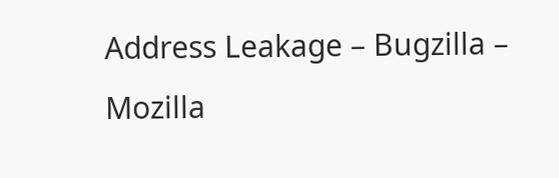Address Leakage – Bugzilla – Mozilla